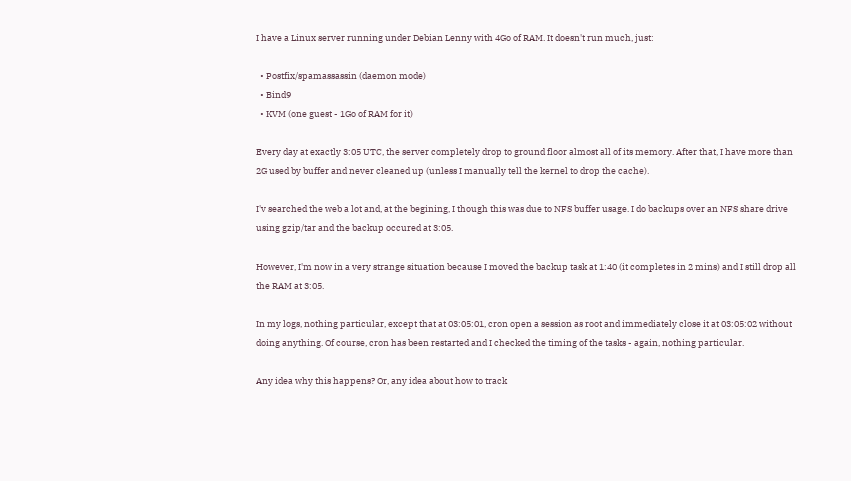I have a Linux server running under Debian Lenny with 4Go of RAM. It doesn't run much, just:

  • Postfix/spamassassin (daemon mode)
  • Bind9
  • KVM (one guest - 1Go of RAM for it)

Every day at exactly 3:05 UTC, the server completely drop to ground floor almost all of its memory. After that, I have more than 2G used by buffer and never cleaned up (unless I manually tell the kernel to drop the cache).

I'v searched the web a lot and, at the begining, I though this was due to NFS buffer usage. I do backups over an NFS share drive using gzip/tar and the backup occured at 3:05.

However, I'm now in a very strange situation because I moved the backup task at 1:40 (it completes in 2 mins) and I still drop all the RAM at 3:05.

In my logs, nothing particular, except that at 03:05:01, cron open a session as root and immediately close it at 03:05:02 without doing anything. Of course, cron has been restarted and I checked the timing of the tasks - again, nothing particular.

Any idea why this happens? Or, any idea about how to track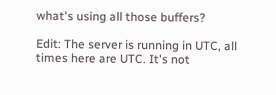what's using all those buffers?

Edit: The server is running in UTC, all times here are UTC. It's not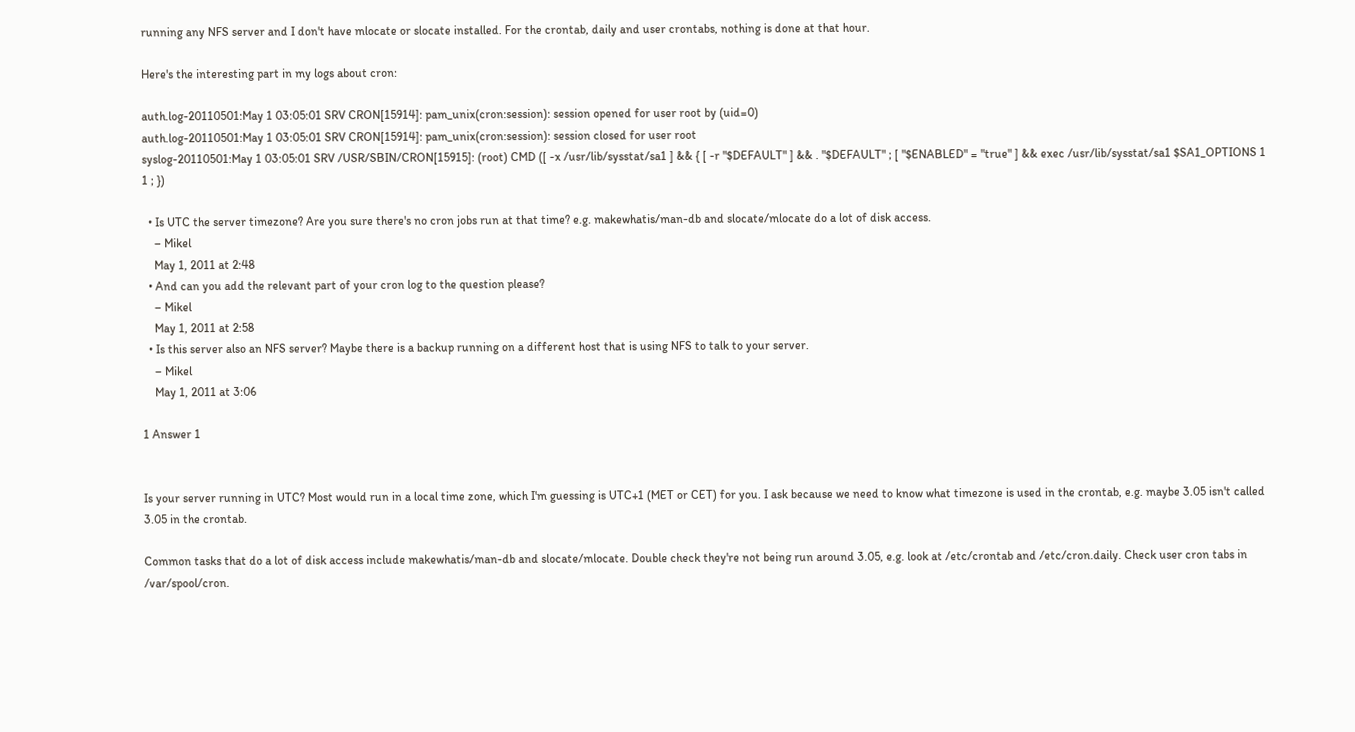running any NFS server and I don't have mlocate or slocate installed. For the crontab, daily and user crontabs, nothing is done at that hour.

Here's the interesting part in my logs about cron:

auth.log-20110501:May 1 03:05:01 SRV CRON[15914]: pam_unix(cron:session): session opened for user root by (uid=0)
auth.log-20110501:May 1 03:05:01 SRV CRON[15914]: pam_unix(cron:session): session closed for user root
syslog-20110501:May 1 03:05:01 SRV /USR/SBIN/CRON[15915]: (root) CMD ([ -x /usr/lib/sysstat/sa1 ] && { [ -r "$DEFAULT" ] && . "$DEFAULT" ; [ "$ENABLED" = "true" ] && exec /usr/lib/sysstat/sa1 $SA1_OPTIONS 1 1 ; })

  • Is UTC the server timezone? Are you sure there's no cron jobs run at that time? e.g. makewhatis/man-db and slocate/mlocate do a lot of disk access.
    – Mikel
    May 1, 2011 at 2:48
  • And can you add the relevant part of your cron log to the question please?
    – Mikel
    May 1, 2011 at 2:58
  • Is this server also an NFS server? Maybe there is a backup running on a different host that is using NFS to talk to your server.
    – Mikel
    May 1, 2011 at 3:06

1 Answer 1


Is your server running in UTC? Most would run in a local time zone, which I'm guessing is UTC+1 (MET or CET) for you. I ask because we need to know what timezone is used in the crontab, e.g. maybe 3.05 isn't called 3.05 in the crontab.

Common tasks that do a lot of disk access include makewhatis/man-db and slocate/mlocate. Double check they're not being run around 3.05, e.g. look at /etc/crontab and /etc/cron.daily. Check user cron tabs in /var/spool/cron.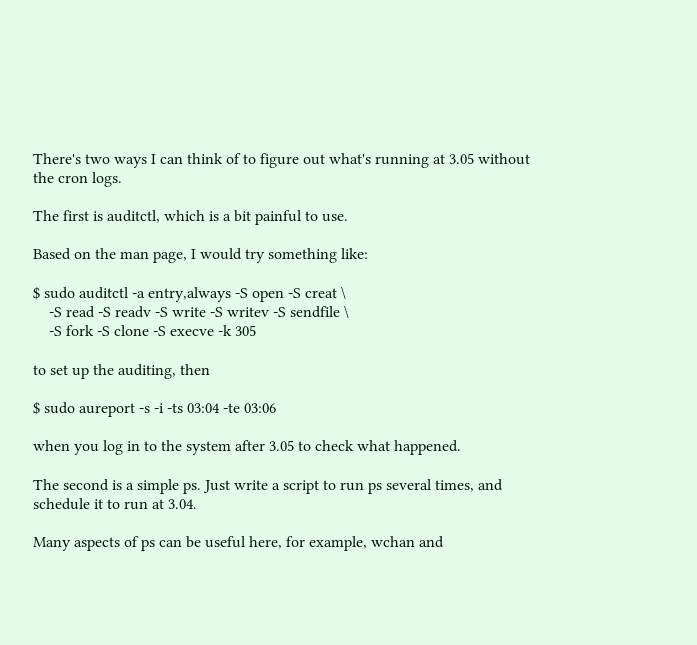There's two ways I can think of to figure out what's running at 3.05 without the cron logs.

The first is auditctl, which is a bit painful to use.

Based on the man page, I would try something like:

$ sudo auditctl -a entry,always -S open -S creat \
    -S read -S readv -S write -S writev -S sendfile \
    -S fork -S clone -S execve -k 305

to set up the auditing, then

$ sudo aureport -s -i -ts 03:04 -te 03:06

when you log in to the system after 3.05 to check what happened.

The second is a simple ps. Just write a script to run ps several times, and schedule it to run at 3.04.

Many aspects of ps can be useful here, for example, wchan and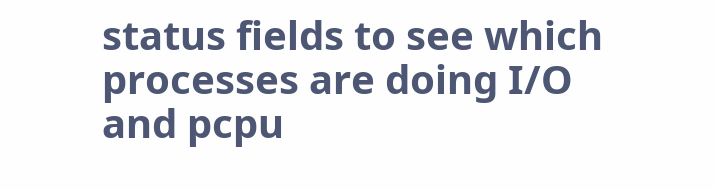status fields to see which processes are doing I/O and pcpu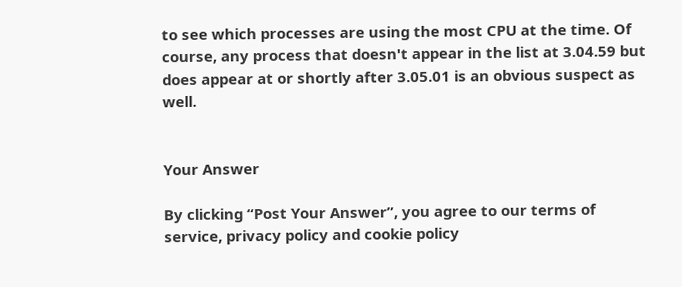to see which processes are using the most CPU at the time. Of course, any process that doesn't appear in the list at 3.04.59 but does appear at or shortly after 3.05.01 is an obvious suspect as well.


Your Answer

By clicking “Post Your Answer”, you agree to our terms of service, privacy policy and cookie policy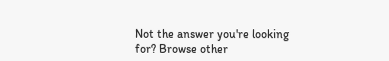Not the answer you're looking for? Browse other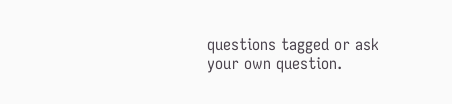questions tagged or ask your own question.